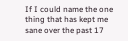If I could name the one thing that has kept me sane over the past 17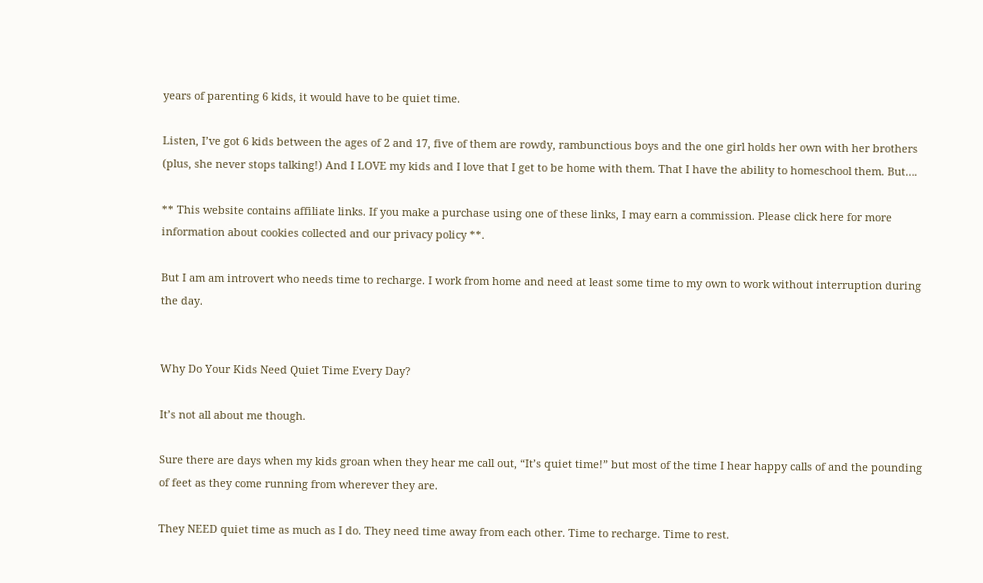years of parenting 6 kids, it would have to be quiet time.

Listen, I’ve got 6 kids between the ages of 2 and 17, five of them are rowdy, rambunctious boys and the one girl holds her own with her brothers (plus, she never stops talking!) And I LOVE my kids and I love that I get to be home with them. That I have the ability to homeschool them. But….

** This website contains affiliate links. If you make a purchase using one of these links, I may earn a commission. Please click here for more information about cookies collected and our privacy policy **.

But I am am introvert who needs time to recharge. I work from home and need at least some time to my own to work without interruption during the day.


Why Do Your Kids Need Quiet Time Every Day?

It’s not all about me though.

Sure there are days when my kids groan when they hear me call out, “It’s quiet time!” but most of the time I hear happy calls of and the pounding of feet as they come running from wherever they are.

They NEED quiet time as much as I do. They need time away from each other. Time to recharge. Time to rest.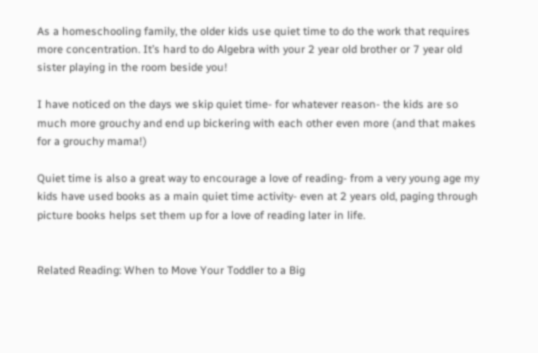As a homeschooling family, the older kids use quiet time to do the work that requires more concentration. It’s hard to do Algebra with your 2 year old brother or 7 year old sister playing in the room beside you!

I have noticed on the days we skip quiet time- for whatever reason- the kids are so much more grouchy and end up bickering with each other even more (and that makes for a grouchy mama!)

Quiet time is also a great way to encourage a love of reading- from a very young age my kids have used books as a main quiet time activity- even at 2 years old, paging through picture books helps set them up for a love of reading later in life.


Related Reading: When to Move Your Toddler to a Big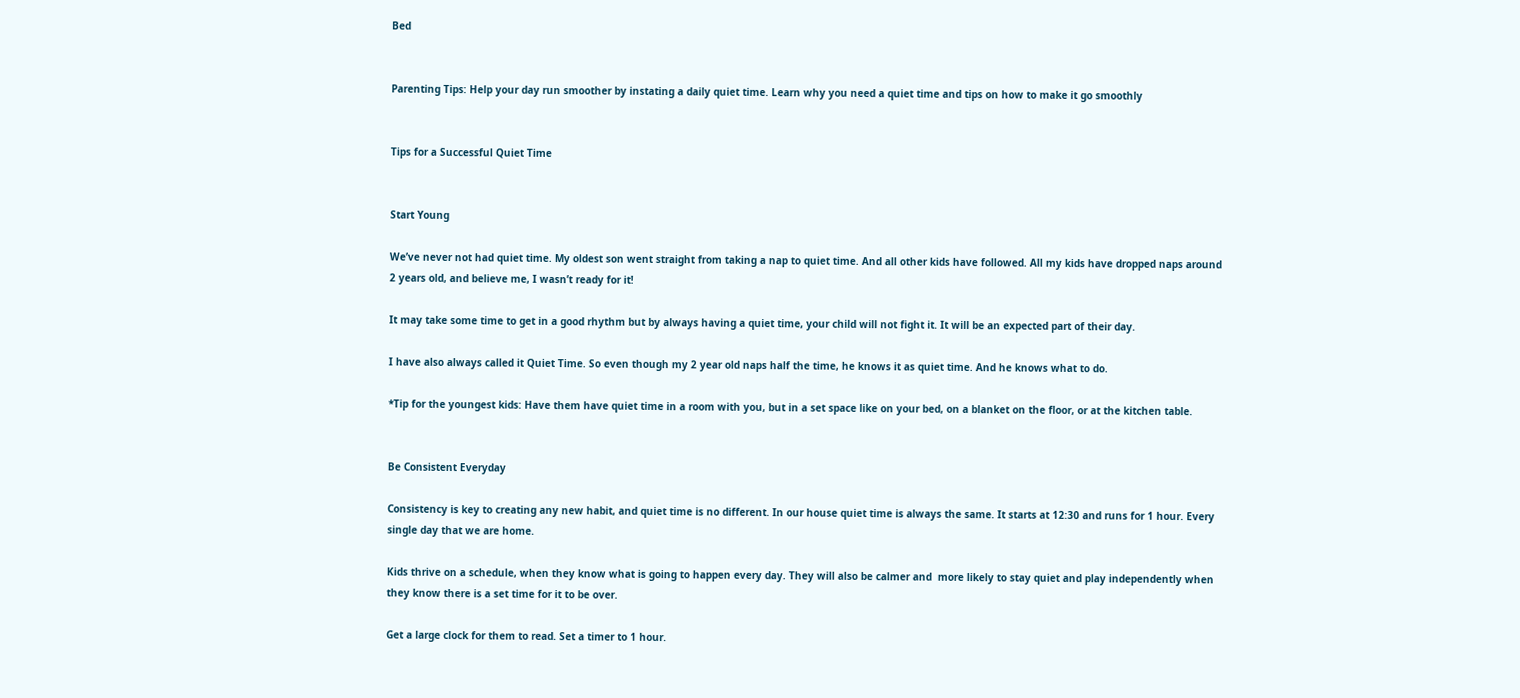Bed


Parenting Tips: Help your day run smoother by instating a daily quiet time. Learn why you need a quiet time and tips on how to make it go smoothly


Tips for a Successful Quiet Time


Start Young

We’ve never not had quiet time. My oldest son went straight from taking a nap to quiet time. And all other kids have followed. All my kids have dropped naps around 2 years old, and believe me, I wasn’t ready for it!

It may take some time to get in a good rhythm but by always having a quiet time, your child will not fight it. It will be an expected part of their day.

I have also always called it Quiet Time. So even though my 2 year old naps half the time, he knows it as quiet time. And he knows what to do.

*Tip for the youngest kids: Have them have quiet time in a room with you, but in a set space like on your bed, on a blanket on the floor, or at the kitchen table.


Be Consistent Everyday

Consistency is key to creating any new habit, and quiet time is no different. In our house quiet time is always the same. It starts at 12:30 and runs for 1 hour. Every single day that we are home.

Kids thrive on a schedule, when they know what is going to happen every day. They will also be calmer and  more likely to stay quiet and play independently when they know there is a set time for it to be over.

Get a large clock for them to read. Set a timer to 1 hour.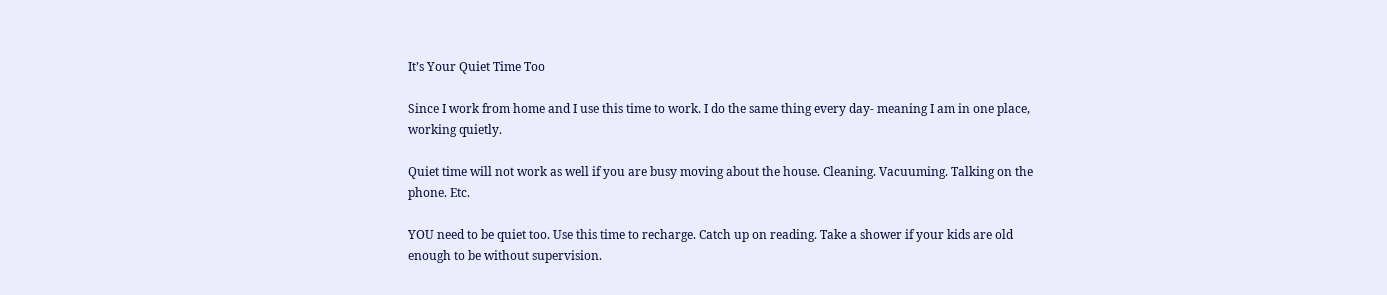It’s Your Quiet Time Too

Since I work from home and I use this time to work. I do the same thing every day- meaning I am in one place, working quietly.

Quiet time will not work as well if you are busy moving about the house. Cleaning. Vacuuming. Talking on the phone. Etc.

YOU need to be quiet too. Use this time to recharge. Catch up on reading. Take a shower if your kids are old enough to be without supervision.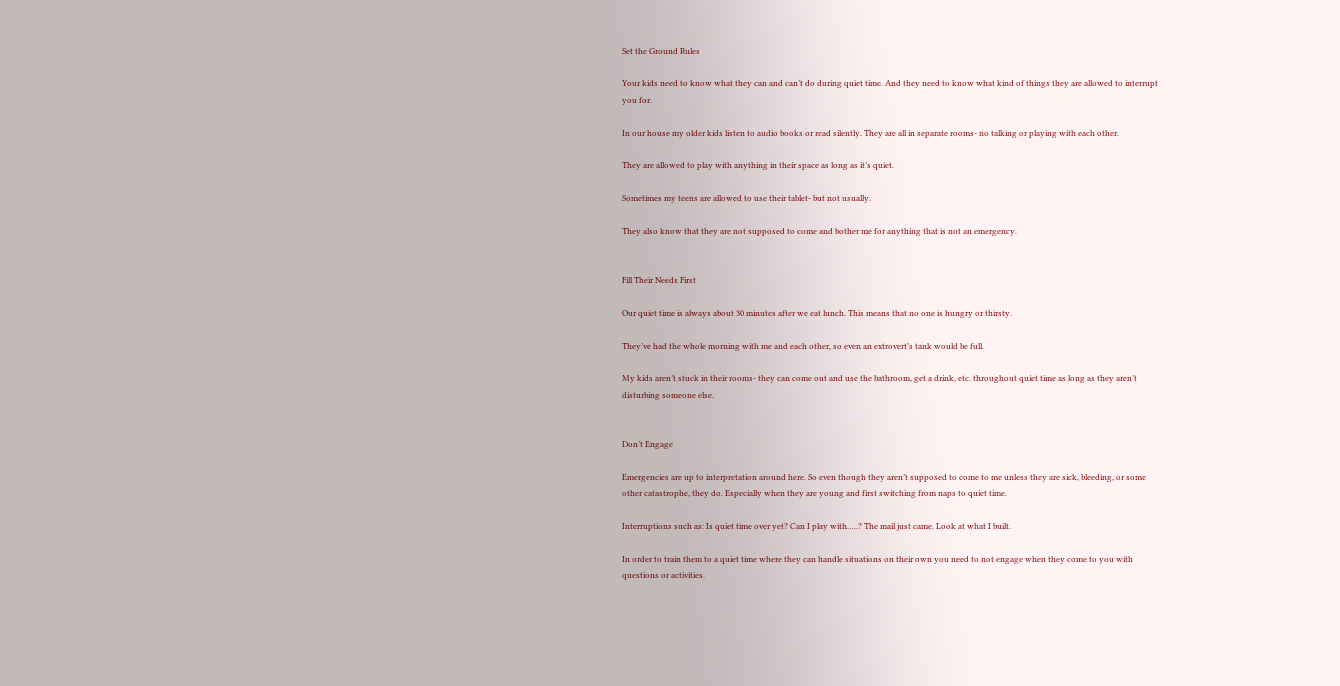Set the Ground Rules

Your kids need to know what they can and can’t do during quiet time. And they need to know what kind of things they are allowed to interrupt you for.

In our house my older kids listen to audio books or read silently. They are all in separate rooms- no talking or playing with each other.

They are allowed to play with anything in their space as long as it’s quiet.

Sometimes my teens are allowed to use their tablet- but not usually.

They also know that they are not supposed to come and bother me for anything that is not an emergency.


Fill Their Needs First

Our quiet time is always about 30 minutes after we eat lunch. This means that no one is hungry or thirsty.

They’ve had the whole morning with me and each other, so even an extrovert’s tank would be full.

My kids aren’t stuck in their rooms- they can come out and use the bathroom, get a drink, etc. throughout quiet time as long as they aren’t disturbing someone else.


Don’t Engage

Emergencies are up to interpretation around here. So even though they aren’t supposed to come to me unless they are sick, bleeding, or some other catastrophe, they do. Especially when they are young and first switching from naps to quiet time.

Interruptions such as: Is quiet time over yet? Can I play with…..? The mail just came. Look at what I built.

In order to train them to a quiet time where they can handle situations on their own you need to not engage when they come to you with questions or activities.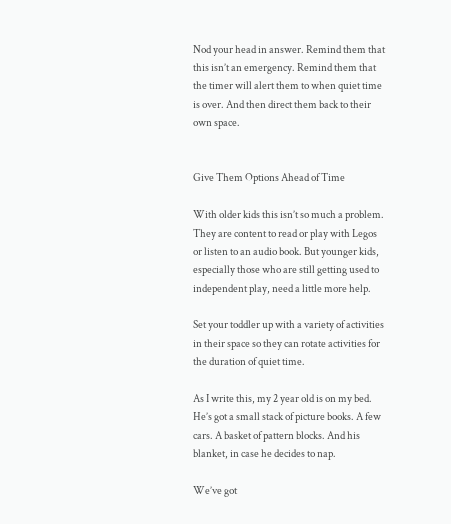Nod your head in answer. Remind them that this isn’t an emergency. Remind them that the timer will alert them to when quiet time is over. And then direct them back to their own space.


Give Them Options Ahead of Time

With older kids this isn’t so much a problem. They are content to read or play with Legos or listen to an audio book. But younger kids, especially those who are still getting used to independent play, need a little more help.

Set your toddler up with a variety of activities in their space so they can rotate activities for the duration of quiet time.

As I write this, my 2 year old is on my bed. He’s got a small stack of picture books. A few cars. A basket of pattern blocks. And his blanket, in case he decides to nap.

We’ve got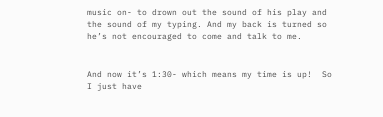music on- to drown out the sound of his play and the sound of my typing. And my back is turned so he’s not encouraged to come and talk to me.


And now it’s 1:30- which means my time is up!  So I just have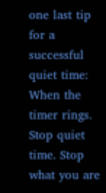one last tip for a successful quiet time: When the timer rings. Stop quiet time. Stop what you are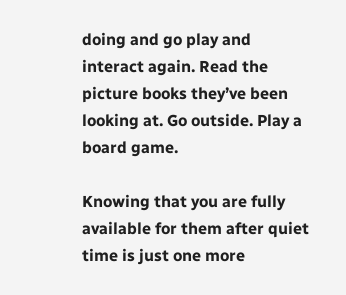doing and go play and interact again. Read the picture books they’ve been looking at. Go outside. Play a board game.

Knowing that you are fully available for them after quiet time is just one more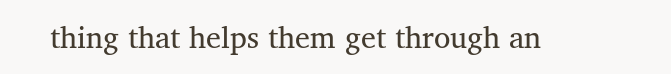thing that helps them get through an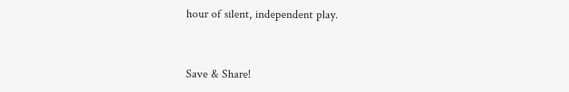hour of silent, independent play.


Save & Share!